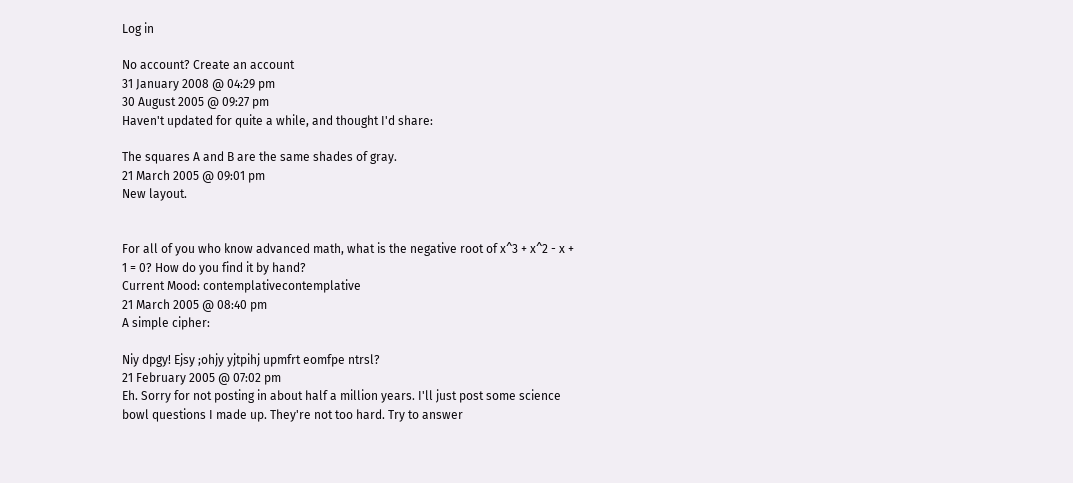Log in

No account? Create an account
31 January 2008 @ 04:29 pm
30 August 2005 @ 09:27 pm
Haven't updated for quite a while, and thought I'd share:

The squares A and B are the same shades of gray.
21 March 2005 @ 09:01 pm
New layout.


For all of you who know advanced math, what is the negative root of x^3 + x^2 - x + 1 = 0? How do you find it by hand?
Current Mood: contemplativecontemplative
21 March 2005 @ 08:40 pm
A simple cipher:

Niy dpgy! Ejsy ;ohjy yjtpihj upmfrt eomfpe ntrsl?
21 February 2005 @ 07:02 pm
Eh. Sorry for not posting in about half a million years. I'll just post some science bowl questions I made up. They're not too hard. Try to answer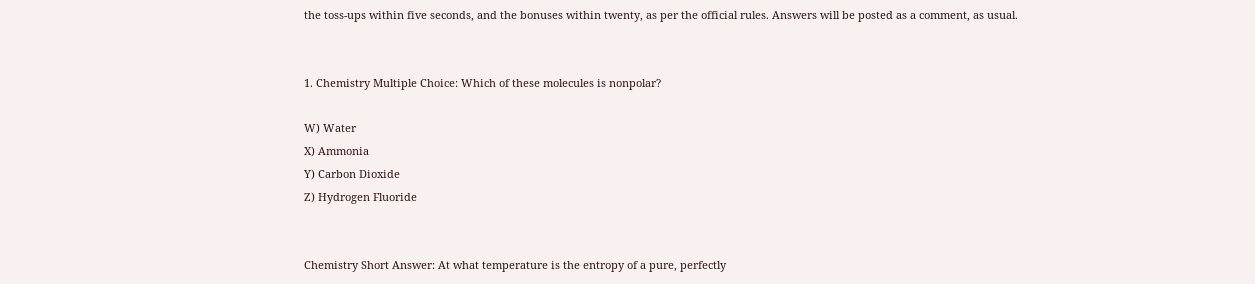the toss-ups within five seconds, and the bonuses within twenty, as per the official rules. Answers will be posted as a comment, as usual.


1. Chemistry Multiple Choice: Which of these molecules is nonpolar?

W) Water
X) Ammonia
Y) Carbon Dioxide
Z) Hydrogen Fluoride


Chemistry Short Answer: At what temperature is the entropy of a pure, perfectly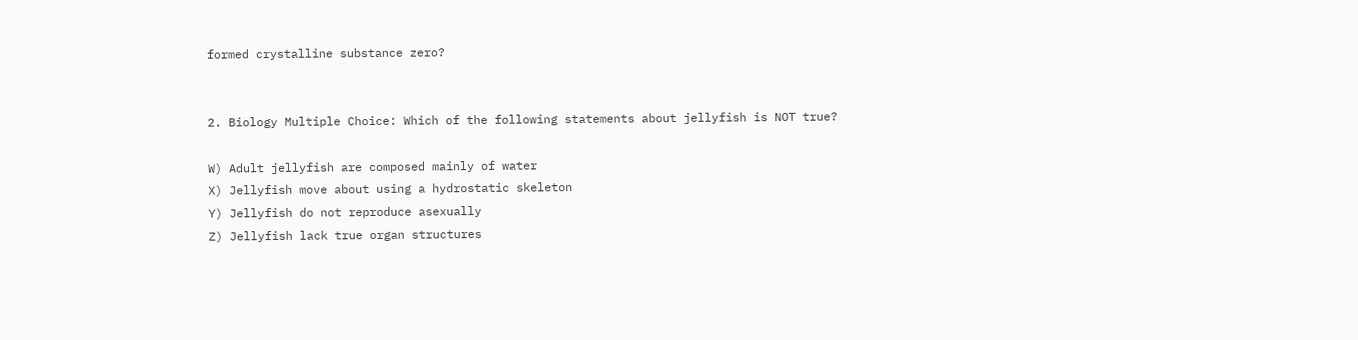formed crystalline substance zero?


2. Biology Multiple Choice: Which of the following statements about jellyfish is NOT true?

W) Adult jellyfish are composed mainly of water
X) Jellyfish move about using a hydrostatic skeleton
Y) Jellyfish do not reproduce asexually
Z) Jellyfish lack true organ structures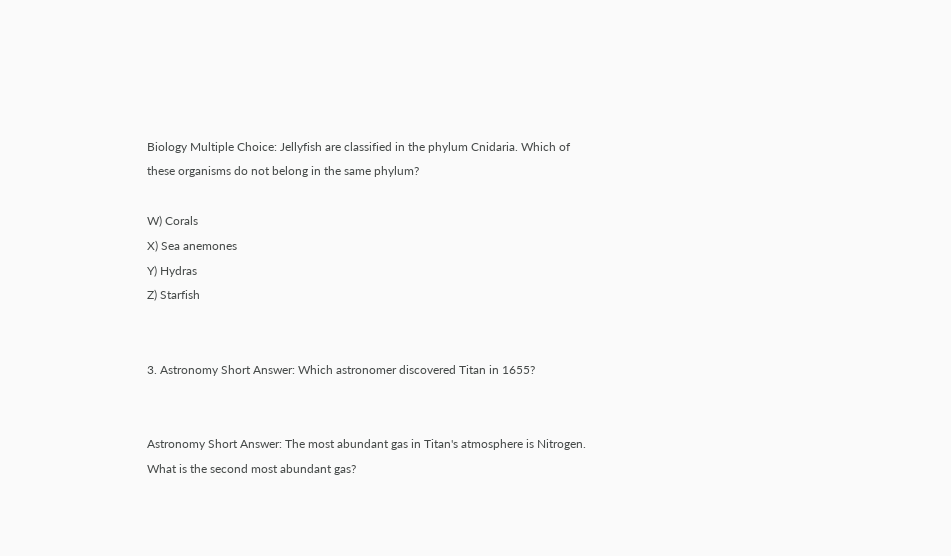Biology Multiple Choice: Jellyfish are classified in the phylum Cnidaria. Which of these organisms do not belong in the same phylum?

W) Corals
X) Sea anemones
Y) Hydras
Z) Starfish


3. Astronomy Short Answer: Which astronomer discovered Titan in 1655?


Astronomy Short Answer: The most abundant gas in Titan's atmosphere is Nitrogen. What is the second most abundant gas?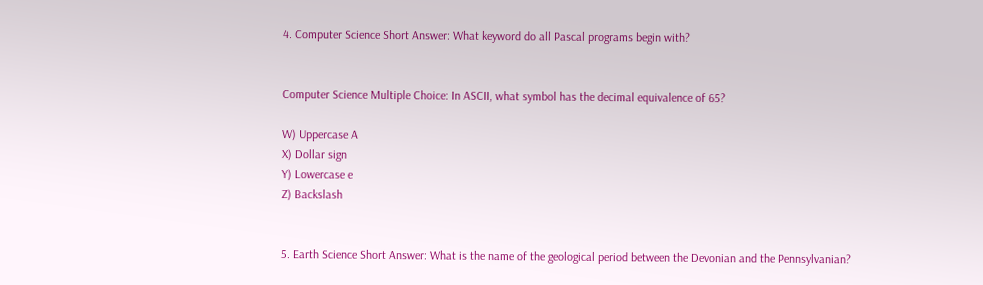4. Computer Science Short Answer: What keyword do all Pascal programs begin with?


Computer Science Multiple Choice: In ASCII, what symbol has the decimal equivalence of 65?

W) Uppercase A
X) Dollar sign
Y) Lowercase e
Z) Backslash


5. Earth Science Short Answer: What is the name of the geological period between the Devonian and the Pennsylvanian?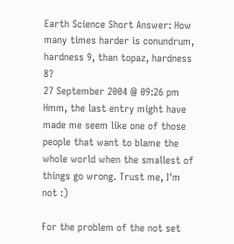Earth Science Short Answer: How many times harder is conundrum, hardness 9, than topaz, hardness 8?
27 September 2004 @ 09:26 pm
Hmm, the last entry might have made me seem like one of those people that want to blame the whole world when the smallest of things go wrong. Trust me, I'm not :)

For the problem of the not set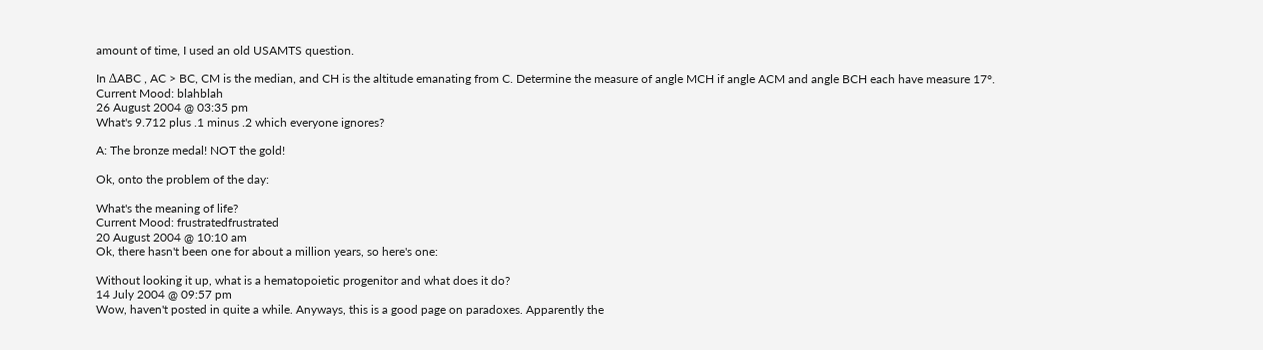amount of time, I used an old USAMTS question.

In ΔABC , AC > BC, CM is the median, and CH is the altitude emanating from C. Determine the measure of angle MCH if angle ACM and angle BCH each have measure 17°.
Current Mood: blahblah
26 August 2004 @ 03:35 pm
What's 9.712 plus .1 minus .2 which everyone ignores?

A: The bronze medal! NOT the gold!

Ok, onto the problem of the day:

What's the meaning of life?
Current Mood: frustratedfrustrated
20 August 2004 @ 10:10 am
Ok, there hasn't been one for about a million years, so here's one:

Without looking it up, what is a hematopoietic progenitor and what does it do?
14 July 2004 @ 09:57 pm
Wow, haven't posted in quite a while. Anyways, this is a good page on paradoxes. Apparently the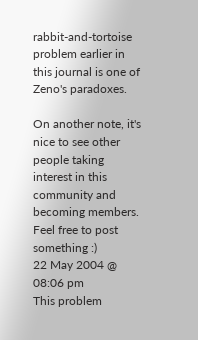rabbit-and-tortoise problem earlier in this journal is one of Zeno's paradoxes.

On another note, it's nice to see other people taking interest in this community and becoming members. Feel free to post something :)
22 May 2004 @ 08:06 pm
This problem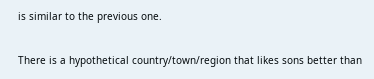is similar to the previous one.

There is a hypothetical country/town/region that likes sons better than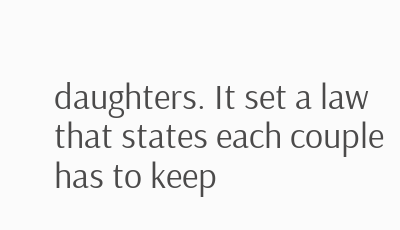daughters. It set a law that states each couple has to keep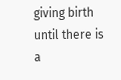giving birth until there is a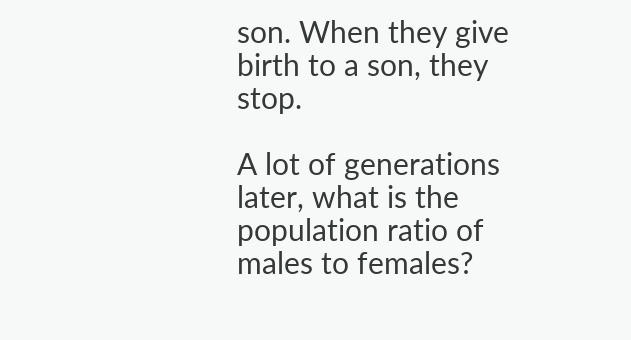son. When they give birth to a son, they stop.

A lot of generations later, what is the population ratio of males to females?